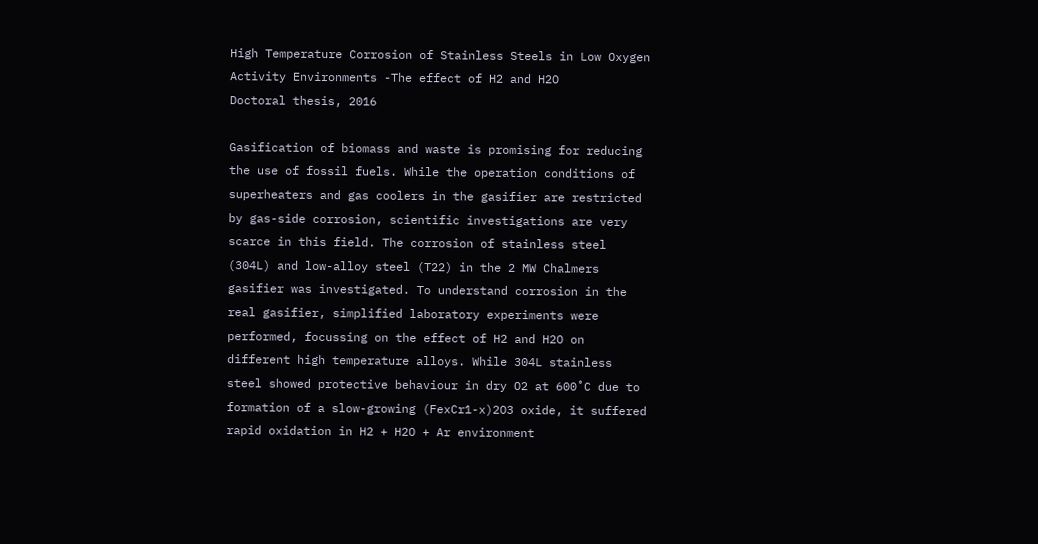High Temperature Corrosion of Stainless Steels in Low Oxygen Activity Environments -The effect of H2 and H2O
Doctoral thesis, 2016

Gasification of biomass and waste is promising for reducing the use of fossil fuels. While the operation conditions of superheaters and gas coolers in the gasifier are restricted by gas-side corrosion, scientific investigations are very scarce in this field. The corrosion of stainless steel (304L) and low-alloy steel (T22) in the 2 MW Chalmers gasifier was investigated. To understand corrosion in the real gasifier, simplified laboratory experiments were performed, focussing on the effect of H2 and H2O on different high temperature alloys. While 304L stainless steel showed protective behaviour in dry O2 at 600˚C due to formation of a slow-growing (FexCr1-x)2O3 oxide, it suffered rapid oxidation in H2 + H2O + Ar environment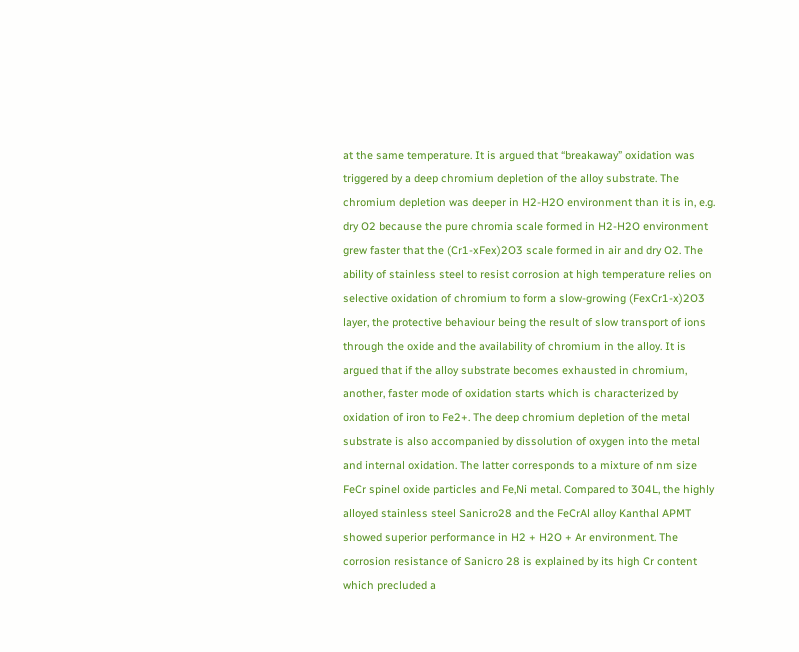at the same temperature. It is argued that “breakaway” oxidation was triggered by a deep chromium depletion of the alloy substrate. The chromium depletion was deeper in H2-H2O environment than it is in, e.g. dry O2 because the pure chromia scale formed in H2-H2O environment grew faster that the (Cr1-xFex)2O3 scale formed in air and dry O2. The ability of stainless steel to resist corrosion at high temperature relies on selective oxidation of chromium to form a slow-growing (FexCr1-x)2O3 layer, the protective behaviour being the result of slow transport of ions through the oxide and the availability of chromium in the alloy. It is argued that if the alloy substrate becomes exhausted in chromium, another, faster mode of oxidation starts which is characterized by oxidation of iron to Fe2+. The deep chromium depletion of the metal substrate is also accompanied by dissolution of oxygen into the metal and internal oxidation. The latter corresponds to a mixture of nm size FeCr spinel oxide particles and Fe,Ni metal. Compared to 304L, the highly alloyed stainless steel Sanicro28 and the FeCrAl alloy Kanthal APMT showed superior performance in H2 + H2O + Ar environment. The corrosion resistance of Sanicro 28 is explained by its high Cr content which precluded a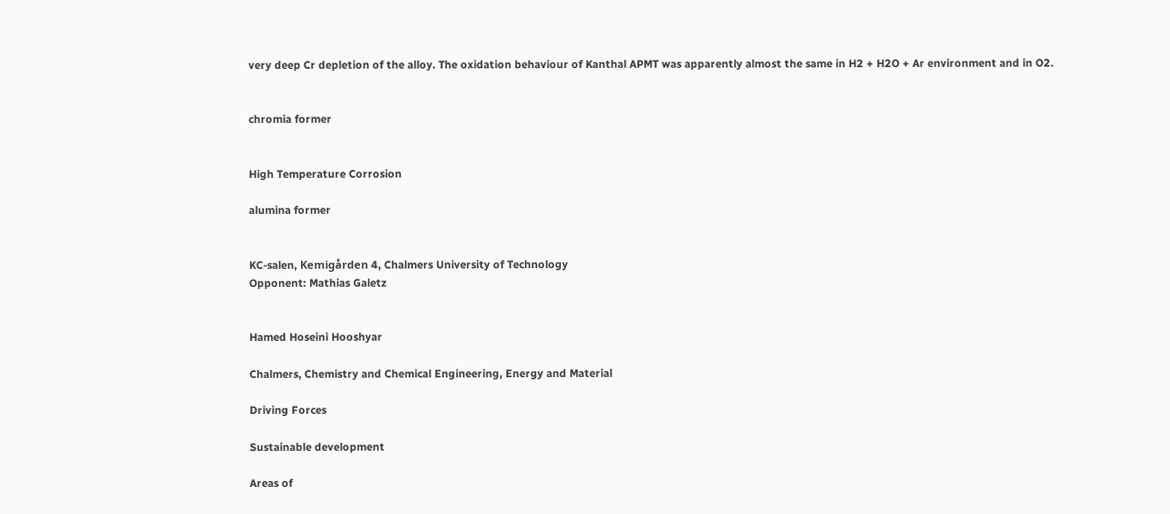very deep Cr depletion of the alloy. The oxidation behaviour of Kanthal APMT was apparently almost the same in H2 + H2O + Ar environment and in O2.


chromia former


High Temperature Corrosion

alumina former


KC-salen, Kemigården 4, Chalmers University of Technology
Opponent: Mathias Galetz


Hamed Hoseini Hooshyar

Chalmers, Chemistry and Chemical Engineering, Energy and Material

Driving Forces

Sustainable development

Areas of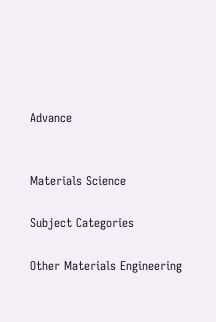Advance


Materials Science

Subject Categories

Other Materials Engineering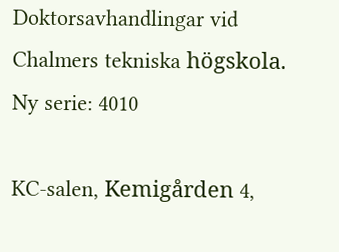Doktorsavhandlingar vid Chalmers tekniska högskola. Ny serie: 4010

KC-salen, Kemigården 4,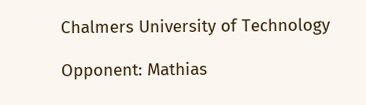Chalmers University of Technology

Opponent: Mathias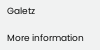Galetz

More information